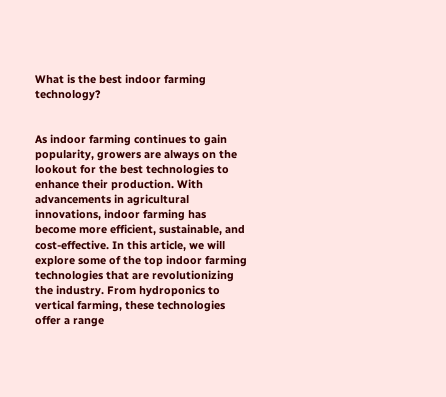What is the best indoor farming technology?


As indoor farming continues to gain popularity, growers are always on the lookout for the best technologies to enhance their production. With advancements in agricultural innovations, indoor farming has become more efficient, sustainable, and cost-effective. In this article, we will explore some of the top indoor farming technologies that are revolutionizing the industry. From hydroponics to vertical farming, these technologies offer a range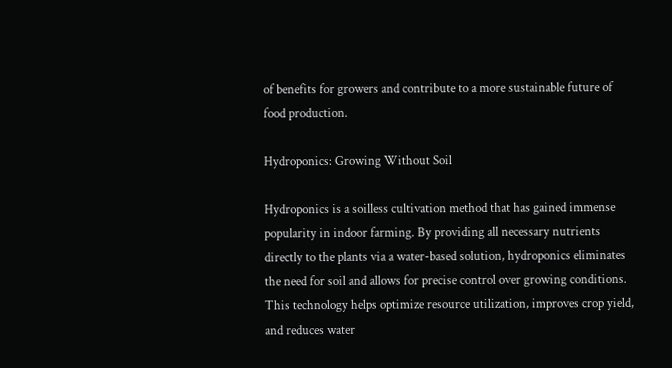of benefits for growers and contribute to a more sustainable future of food production.

Hydroponics: Growing Without Soil

Hydroponics is a soilless cultivation method that has gained immense popularity in indoor farming. By providing all necessary nutrients directly to the plants via a water-based solution, hydroponics eliminates the need for soil and allows for precise control over growing conditions. This technology helps optimize resource utilization, improves crop yield, and reduces water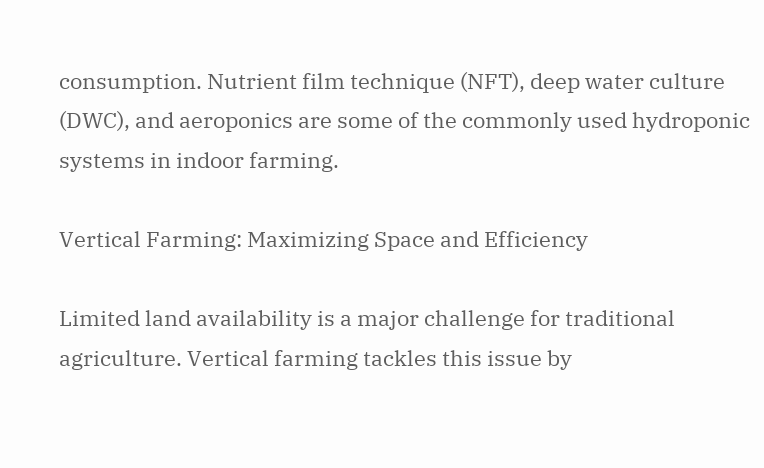consumption. Nutrient film technique (NFT), deep water culture (DWC), and aeroponics are some of the commonly used hydroponic systems in indoor farming.

Vertical Farming: Maximizing Space and Efficiency

Limited land availability is a major challenge for traditional agriculture. Vertical farming tackles this issue by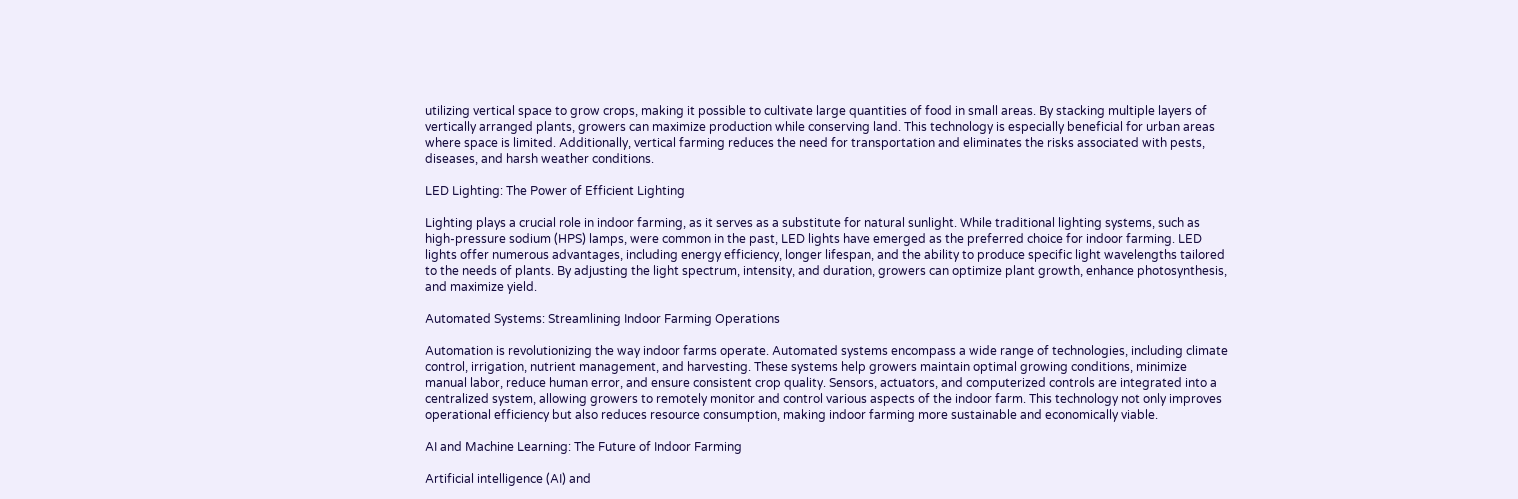utilizing vertical space to grow crops, making it possible to cultivate large quantities of food in small areas. By stacking multiple layers of vertically arranged plants, growers can maximize production while conserving land. This technology is especially beneficial for urban areas where space is limited. Additionally, vertical farming reduces the need for transportation and eliminates the risks associated with pests, diseases, and harsh weather conditions.

LED Lighting: The Power of Efficient Lighting

Lighting plays a crucial role in indoor farming, as it serves as a substitute for natural sunlight. While traditional lighting systems, such as high-pressure sodium (HPS) lamps, were common in the past, LED lights have emerged as the preferred choice for indoor farming. LED lights offer numerous advantages, including energy efficiency, longer lifespan, and the ability to produce specific light wavelengths tailored to the needs of plants. By adjusting the light spectrum, intensity, and duration, growers can optimize plant growth, enhance photosynthesis, and maximize yield.

Automated Systems: Streamlining Indoor Farming Operations

Automation is revolutionizing the way indoor farms operate. Automated systems encompass a wide range of technologies, including climate control, irrigation, nutrient management, and harvesting. These systems help growers maintain optimal growing conditions, minimize manual labor, reduce human error, and ensure consistent crop quality. Sensors, actuators, and computerized controls are integrated into a centralized system, allowing growers to remotely monitor and control various aspects of the indoor farm. This technology not only improves operational efficiency but also reduces resource consumption, making indoor farming more sustainable and economically viable.

AI and Machine Learning: The Future of Indoor Farming

Artificial intelligence (AI) and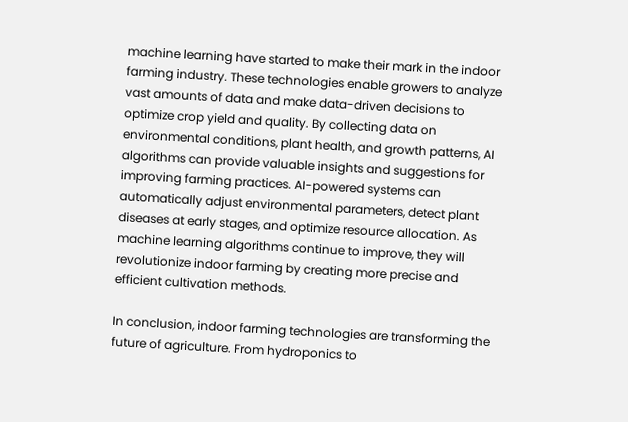machine learning have started to make their mark in the indoor farming industry. These technologies enable growers to analyze vast amounts of data and make data-driven decisions to optimize crop yield and quality. By collecting data on environmental conditions, plant health, and growth patterns, AI algorithms can provide valuable insights and suggestions for improving farming practices. AI-powered systems can automatically adjust environmental parameters, detect plant diseases at early stages, and optimize resource allocation. As machine learning algorithms continue to improve, they will revolutionize indoor farming by creating more precise and efficient cultivation methods.

In conclusion, indoor farming technologies are transforming the future of agriculture. From hydroponics to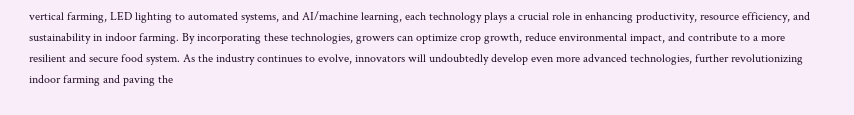vertical farming, LED lighting to automated systems, and AI/machine learning, each technology plays a crucial role in enhancing productivity, resource efficiency, and sustainability in indoor farming. By incorporating these technologies, growers can optimize crop growth, reduce environmental impact, and contribute to a more resilient and secure food system. As the industry continues to evolve, innovators will undoubtedly develop even more advanced technologies, further revolutionizing indoor farming and paving the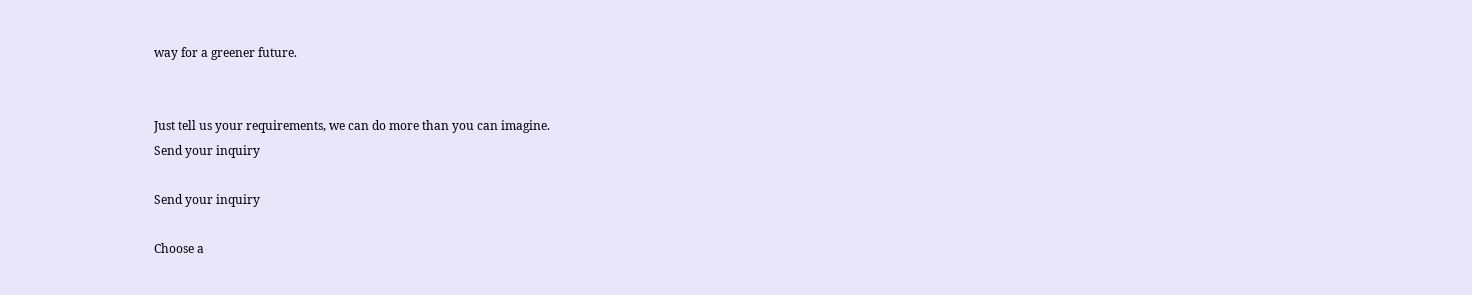way for a greener future.


Just tell us your requirements, we can do more than you can imagine.
Send your inquiry

Send your inquiry

Choose a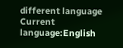different language
Current language:English